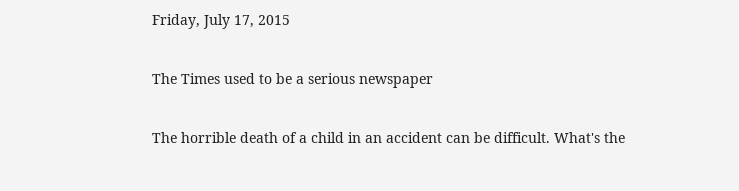Friday, July 17, 2015

The Times used to be a serious newspaper

The horrible death of a child in an accident can be difficult. What's the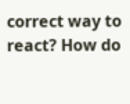correct way to react? How do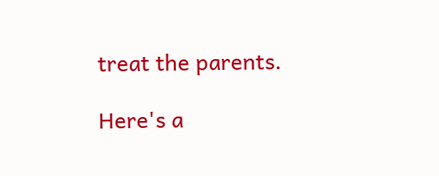treat the parents.

Here's a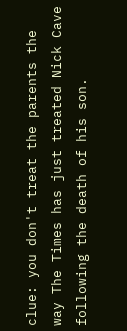clue: you don't treat the parents the way The Times has just treated Nick Cave following the death of his son.